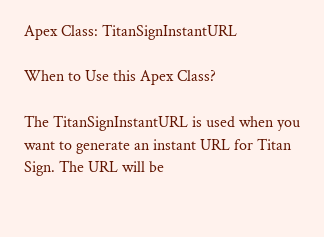Apex Class: TitanSignInstantURL

When to Use this Apex Class?

The TitanSignInstantURL is used when you want to generate an instant URL for Titan Sign. The URL will be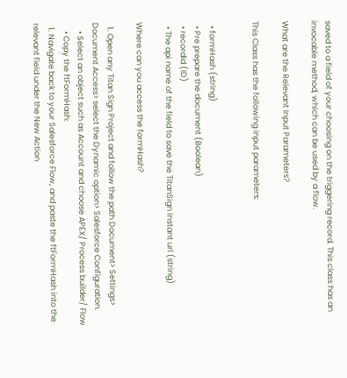saved to a field of your choosing on the triggering record. This class has an invocable method, which can be used by a flow.

What are the Relevant Input Parameters?

This Class has the following input parameters:


  • formHash (string)
  • Pre prepare the document (Boolean)
  • recordId (ID)
  • The api name of the field to save the TitanSign instant url (string)

Where can you access the formHash?

  1. Open any Titan Sign Project and follow the path Document> Settings> Document Access> select the Dynamic option> Salesforce Configuration.
    • Select an object such as Account and choose APEX/ Process builder/ Flow
    • Copy the ftFormHash:
  1. Navigate back to your Salesforce Flow, and paste the ftFormHash into the relevant field under the New Action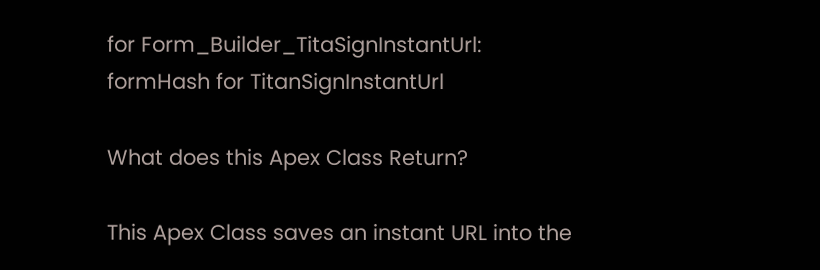for Form_Builder_TitaSignInstantUrl:
formHash for TitanSignInstantUrl

What does this Apex Class Return?

This Apex Class saves an instant URL into the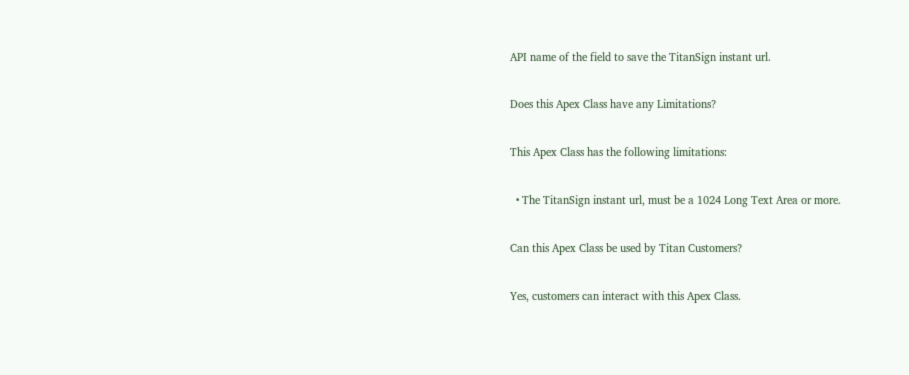API name of the field to save the TitanSign instant url.

Does this Apex Class have any Limitations?

This Apex Class has the following limitations:

  • The TitanSign instant url, must be a 1024 Long Text Area or more.

Can this Apex Class be used by Titan Customers?

Yes, customers can interact with this Apex Class.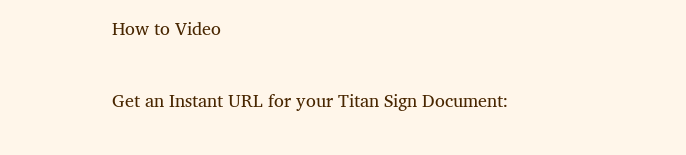How to Video

Get an Instant URL for your Titan Sign Document: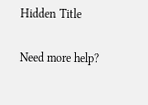Hidden Title

Need more help?